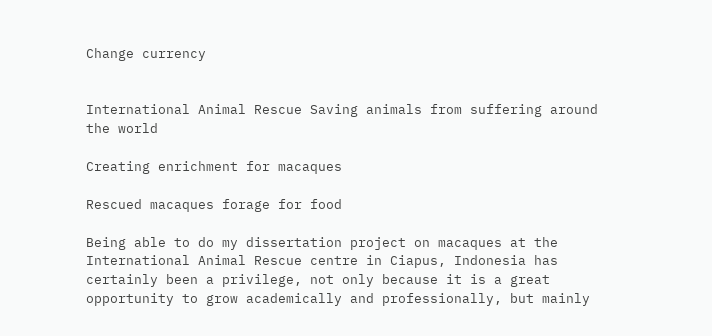Change currency


International Animal Rescue Saving animals from suffering around the world

Creating enrichment for macaques

Rescued macaques forage for food

Being able to do my dissertation project on macaques at the International Animal Rescue centre in Ciapus, Indonesia has certainly been a privilege, not only because it is a great opportunity to grow academically and professionally, but mainly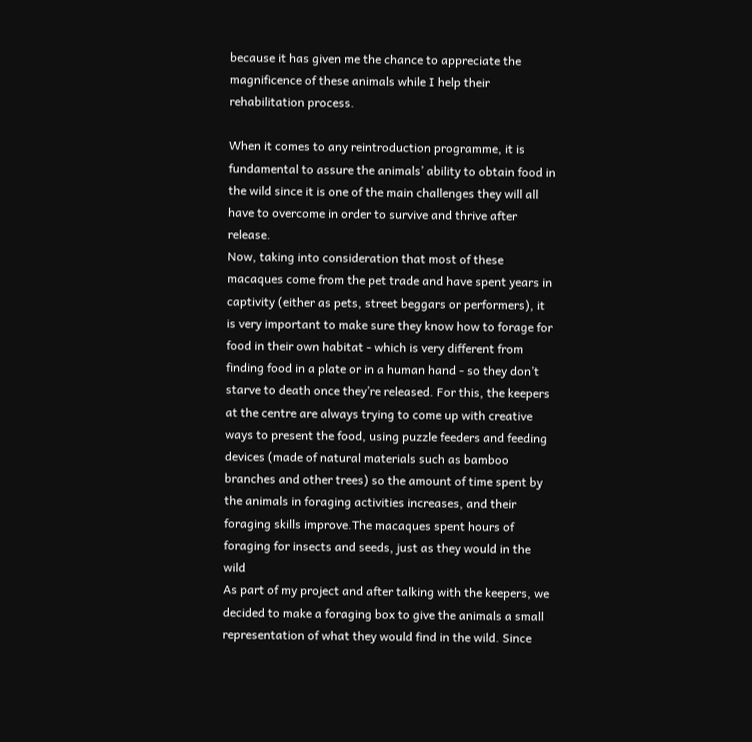because it has given me the chance to appreciate the magnificence of these animals while I help their rehabilitation process.

When it comes to any reintroduction programme, it is fundamental to assure the animals’ ability to obtain food in the wild since it is one of the main challenges they will all have to overcome in order to survive and thrive after release.
Now, taking into consideration that most of these macaques come from the pet trade and have spent years in captivity (either as pets, street beggars or performers), it is very important to make sure they know how to forage for food in their own habitat - which is very different from finding food in a plate or in a human hand - so they don’t starve to death once they’re released. For this, the keepers at the centre are always trying to come up with creative ways to present the food, using puzzle feeders and feeding devices (made of natural materials such as bamboo branches and other trees) so the amount of time spent by the animals in foraging activities increases, and their foraging skills improve.The macaques spent hours of foraging for insects and seeds, just as they would in the wild
As part of my project and after talking with the keepers, we decided to make a foraging box to give the animals a small representation of what they would find in the wild. Since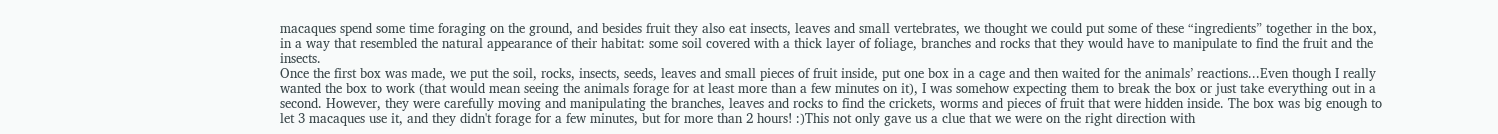macaques spend some time foraging on the ground, and besides fruit they also eat insects, leaves and small vertebrates, we thought we could put some of these “ingredients” together in the box, in a way that resembled the natural appearance of their habitat: some soil covered with a thick layer of foliage, branches and rocks that they would have to manipulate to find the fruit and the insects.
Once the first box was made, we put the soil, rocks, insects, seeds, leaves and small pieces of fruit inside, put one box in a cage and then waited for the animals’ reactions...Even though I really wanted the box to work (that would mean seeing the animals forage for at least more than a few minutes on it), I was somehow expecting them to break the box or just take everything out in a second. However, they were carefully moving and manipulating the branches, leaves and rocks to find the crickets, worms and pieces of fruit that were hidden inside. The box was big enough to let 3 macaques use it, and they didn't forage for a few minutes, but for more than 2 hours! :)This not only gave us a clue that we were on the right direction with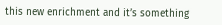this new enrichment and it’s something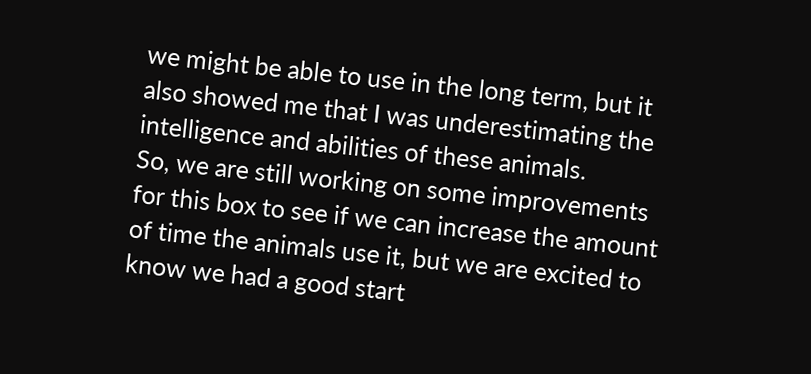we might be able to use in the long term, but it also showed me that I was underestimating the intelligence and abilities of these animals.
So, we are still working on some improvements for this box to see if we can increase the amount of time the animals use it, but we are excited to know we had a good start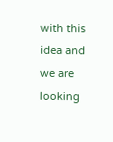with this idea and we are looking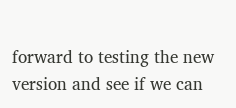forward to testing the new version and see if we can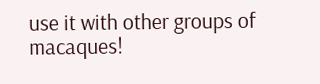use it with other groups of macaques!